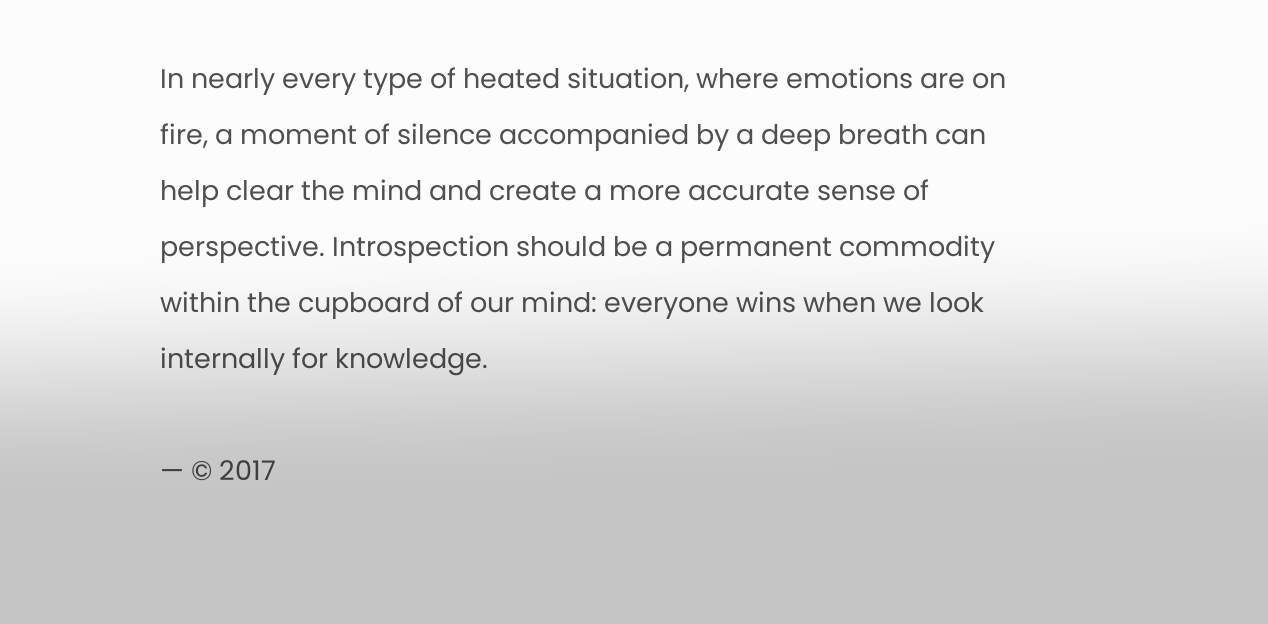In nearly every type of heated situation, where emotions are on fire, a moment of silence accompanied by a deep breath can help clear the mind and create a more accurate sense of perspective. Introspection should be a permanent commodity within the cupboard of our mind: everyone wins when we look internally for knowledge.

— © 2017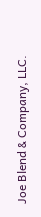Joe Blend & Company, LLC.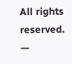All rights reserved. —